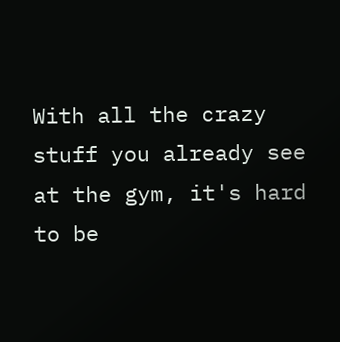With all the crazy stuff you already see at the gym, it's hard to be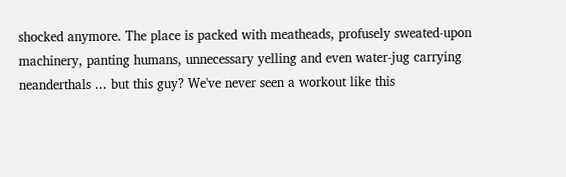shocked anymore. The place is packed with meatheads, profusely sweated-upon machinery, panting humans, unnecessary yelling and even water-jug carrying neanderthals ... but this guy? We've never seen a workout like this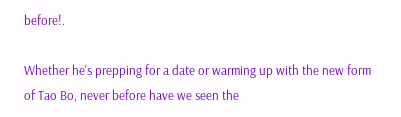before!.

Whether he's prepping for a date or warming up with the new form of Tao Bo, never before have we seen the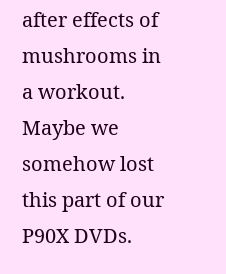after effects of mushrooms in a workout. Maybe we somehow lost this part of our P90X DVDs.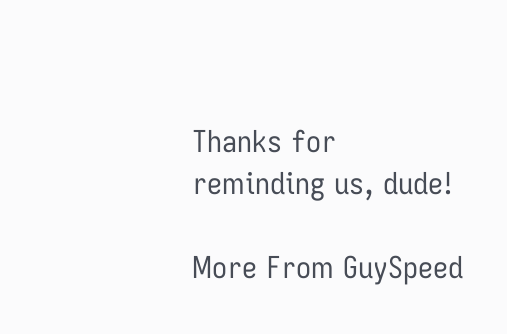Thanks for reminding us, dude!

More From GuySpeed